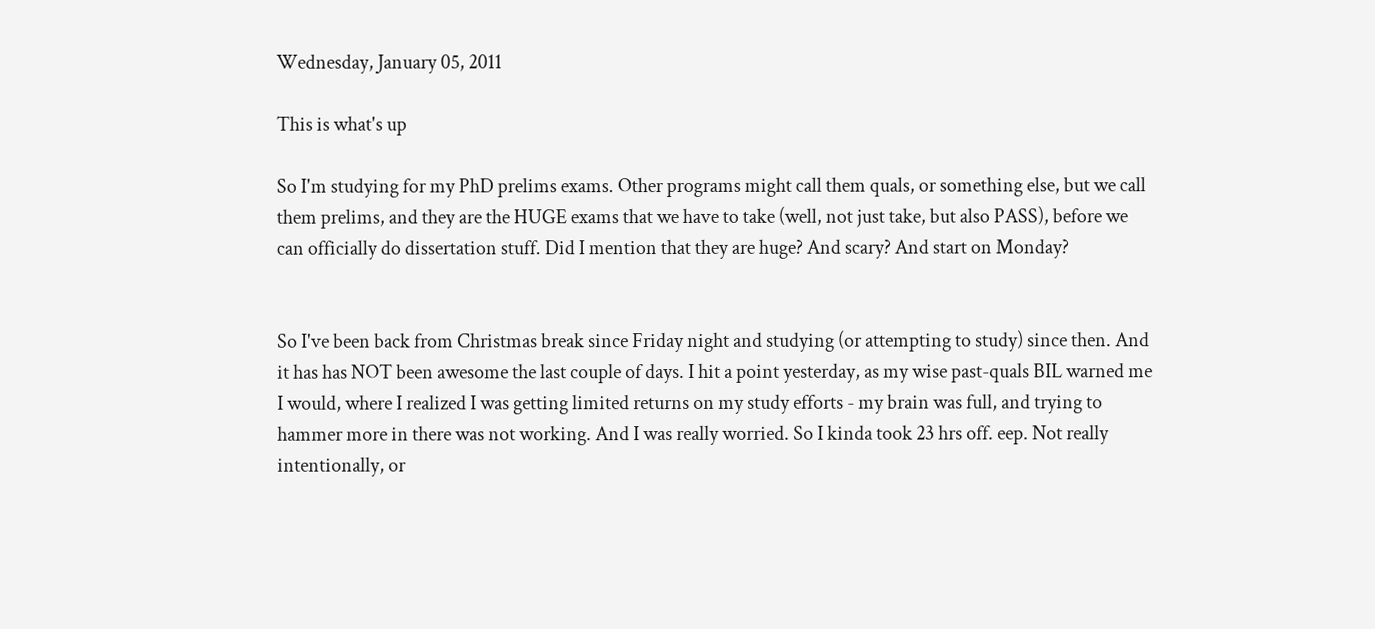Wednesday, January 05, 2011

This is what's up

So I'm studying for my PhD prelims exams. Other programs might call them quals, or something else, but we call them prelims, and they are the HUGE exams that we have to take (well, not just take, but also PASS), before we can officially do dissertation stuff. Did I mention that they are huge? And scary? And start on Monday?


So I've been back from Christmas break since Friday night and studying (or attempting to study) since then. And it has has NOT been awesome the last couple of days. I hit a point yesterday, as my wise past-quals BIL warned me I would, where I realized I was getting limited returns on my study efforts - my brain was full, and trying to hammer more in there was not working. And I was really worried. So I kinda took 23 hrs off. eep. Not really intentionally, or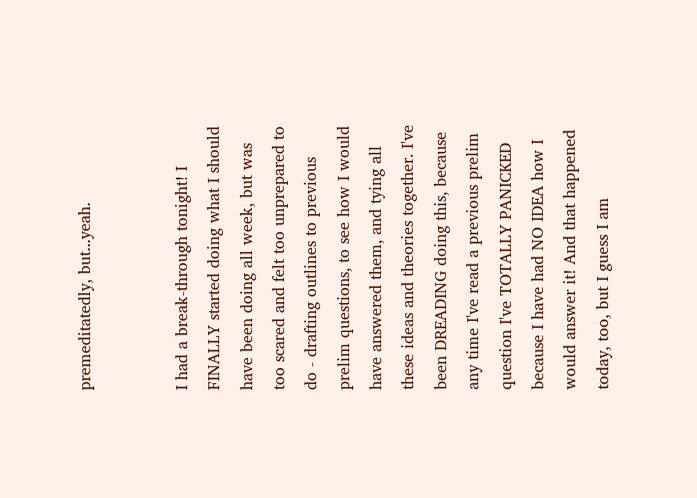premeditatedly, but...yeah.


I had a break-through tonight! I FINALLY started doing what I should have been doing all week, but was too scared and felt too unprepared to do - drafting outlines to previous prelim questions, to see how I would have answered them, and tying all these ideas and theories together. I've been DREADING doing this, because any time I've read a previous prelim question I've TOTALLY PANICKED because I have had NO IDEA how I would answer it! And that happened today, too, but I guess I am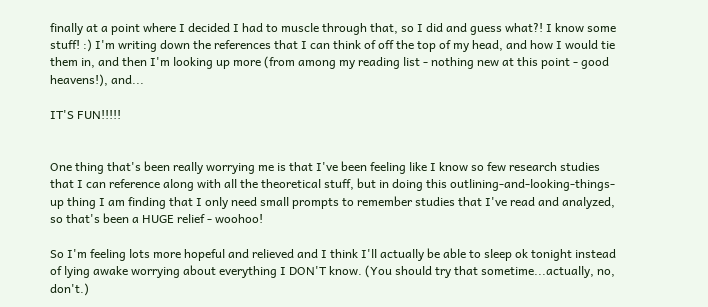finally at a point where I decided I had to muscle through that, so I did and guess what?! I know some stuff! :) I'm writing down the references that I can think of off the top of my head, and how I would tie them in, and then I'm looking up more (from among my reading list - nothing new at this point - good heavens!), and...

IT'S FUN!!!!!


One thing that's been really worrying me is that I've been feeling like I know so few research studies that I can reference along with all the theoretical stuff, but in doing this outlining-and-looking-things-up thing I am finding that I only need small prompts to remember studies that I've read and analyzed, so that's been a HUGE relief - woohoo!

So I'm feeling lots more hopeful and relieved and I think I'll actually be able to sleep ok tonight instead of lying awake worrying about everything I DON'T know. (You should try that sometime...actually, no, don't.)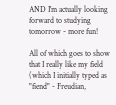AND I'm actually looking forward to studying tomorrow - more fun!

All of which goes to show that I really like my field (which I initially typed as "fiend" - Freudian,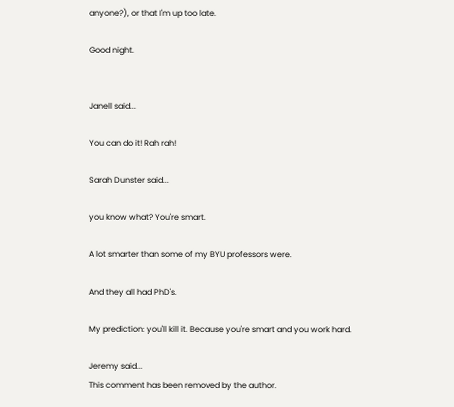anyone?), or that I'm up too late.

Good night.


Janell said...

You can do it! Rah rah!

Sarah Dunster said...

you know what? You're smart.

A lot smarter than some of my BYU professors were.

And they all had PhD's.

My prediction: you'll kill it. Because you're smart and you work hard.

Jeremy said...
This comment has been removed by the author.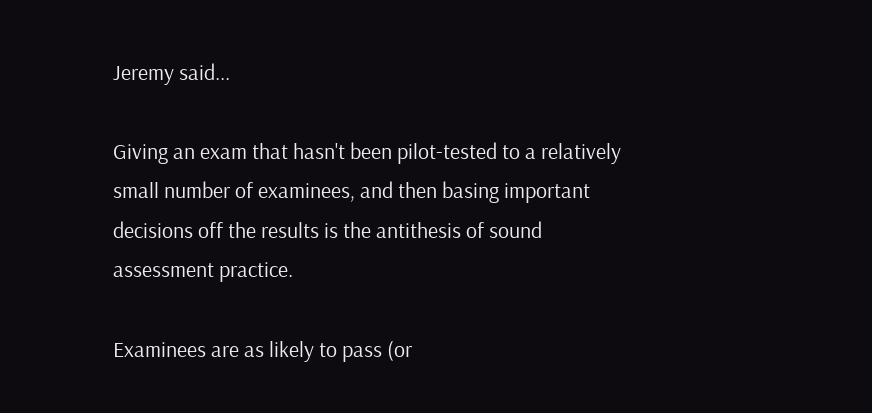Jeremy said...

Giving an exam that hasn't been pilot-tested to a relatively small number of examinees, and then basing important decisions off the results is the antithesis of sound assessment practice.

Examinees are as likely to pass (or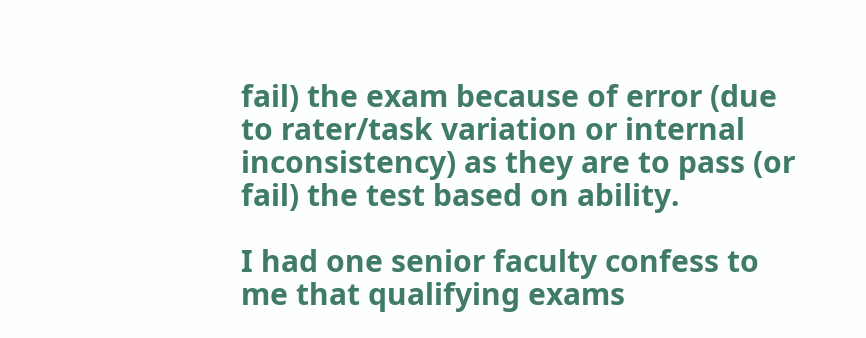fail) the exam because of error (due to rater/task variation or internal inconsistency) as they are to pass (or fail) the test based on ability.

I had one senior faculty confess to me that qualifying exams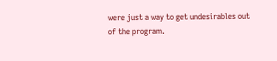were just a way to get undesirables out of the program.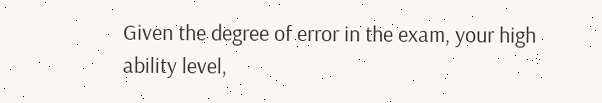Given the degree of error in the exam, your high ability level,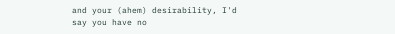and your (ahem) desirability, I'd say you have no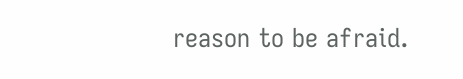reason to be afraid.